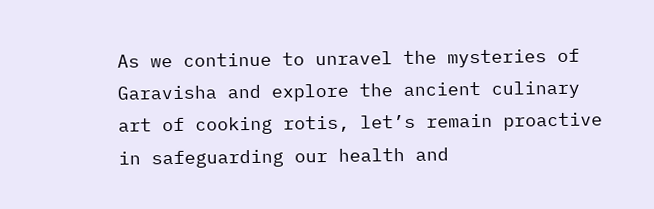As we continue to unravel the mysteries of Garavisha and explore the ancient culinary art of cooking rotis, let’s remain proactive in safeguarding our health and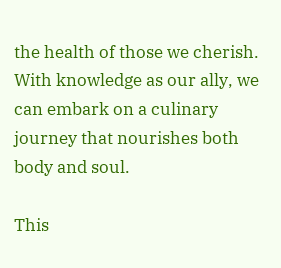the health of those we cherish. With knowledge as our ally, we can embark on a culinary journey that nourishes both body and soul.

This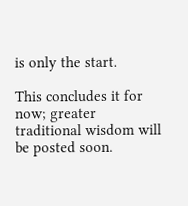is only the start.

This concludes it for now; greater traditional wisdom will be posted soon.